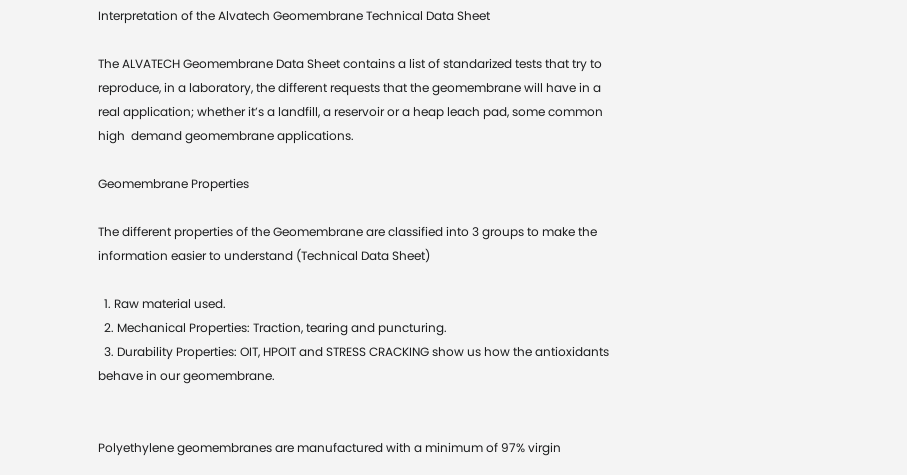Interpretation of the Alvatech Geomembrane Technical Data Sheet

The ALVATECH Geomembrane Data Sheet contains a list of standarized tests that try to reproduce, in a laboratory, the different requests that the geomembrane will have in a real application; whether it’s a landfill, a reservoir or a heap leach pad, some common high  demand geomembrane applications.

Geomembrane Properties

The different properties of the Geomembrane are classified into 3 groups to make the information easier to understand (Technical Data Sheet)

  1. Raw material used.
  2. Mechanical Properties: Traction, tearing and puncturing.
  3. Durability Properties: OIT, HPOIT and STRESS CRACKING show us how the antioxidants behave in our geomembrane.


Polyethylene geomembranes are manufactured with a minimum of 97% virgin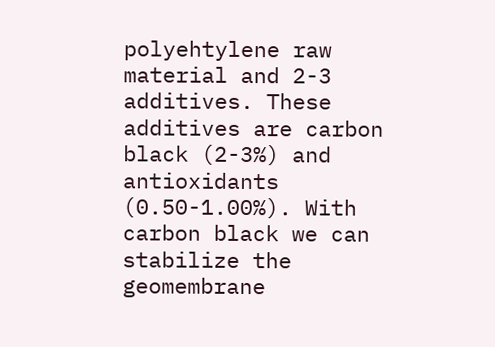polyehtylene raw material and 2-3 additives. These additives are carbon black (2-3%) and antioxidants (0.50-1.00%). With carbon black we can stabilize the geomembrane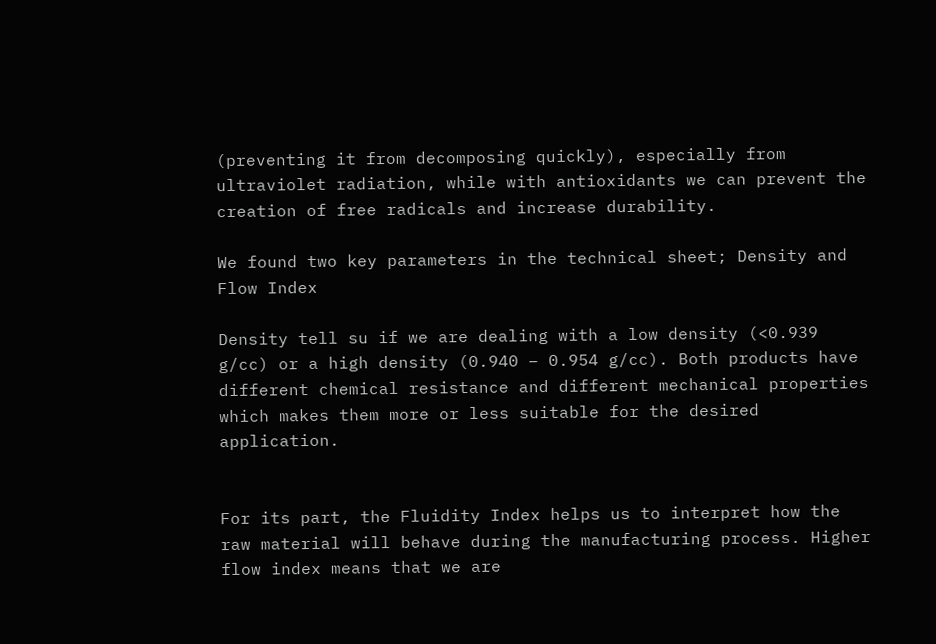(preventing it from decomposing quickly), especially from ultraviolet radiation, while with antioxidants we can prevent the creation of free radicals and increase durability.

We found two key parameters in the technical sheet; Density and Flow Index

Density tell su if we are dealing with a low density (<0.939 g/cc) or a high density (0.940 – 0.954 g/cc). Both products have different chemical resistance and different mechanical properties which makes them more or less suitable for the desired application.


For its part, the Fluidity Index helps us to interpret how the raw material will behave during the manufacturing process. Higher flow index means that we are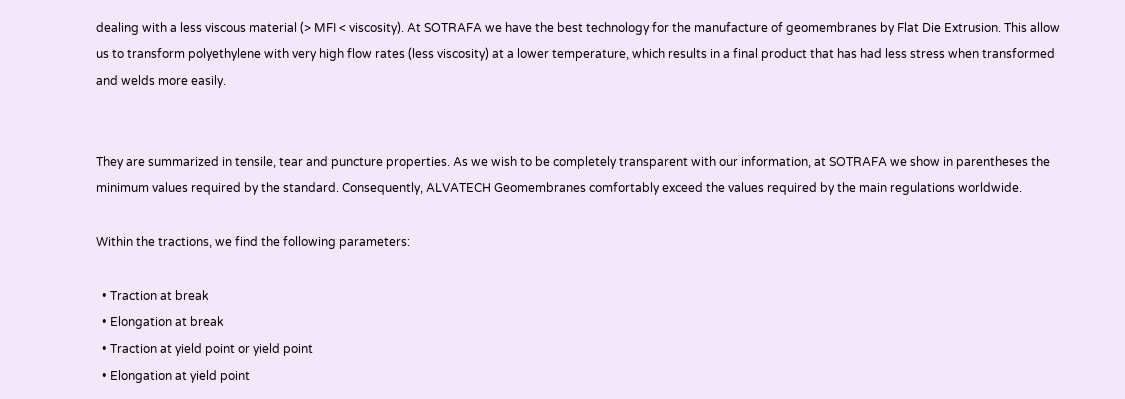dealing with a less viscous material (> MFI < viscosity). At SOTRAFA we have the best technology for the manufacture of geomembranes by Flat Die Extrusion. This allow us to transform polyethylene with very high flow rates (less viscosity) at a lower temperature, which results in a final product that has had less stress when transformed and welds more easily.


They are summarized in tensile, tear and puncture properties. As we wish to be completely transparent with our information, at SOTRAFA we show in parentheses the minimum values required by the standard. Consequently, ALVATECH Geomembranes comfortably exceed the values required by the main regulations worldwide.

Within the tractions, we find the following parameters:

  • Traction at break
  • Elongation at break
  • Traction at yield point or yield point
  • Elongation at yield point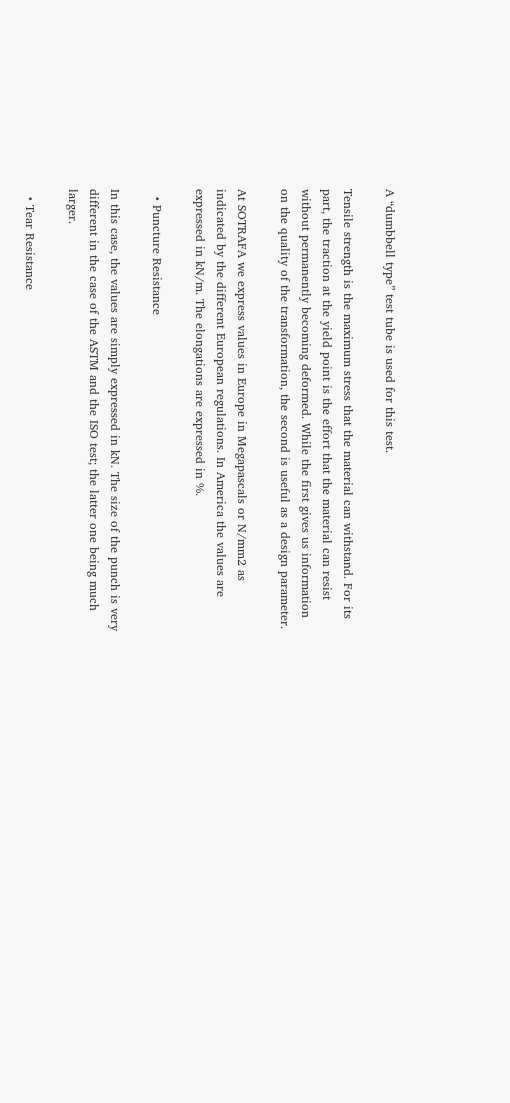A “dumbbell type” test tube is used for this test.

Tensile strength is the maximum stress that the material can withstand. For its part, the traction at the yield point is the effort that the material can resist without permanently becoming deformed. While the first gives us information on the quality of the transformation, the second is useful as a design parameter.

At SOTRAFA we express values in Europe in Megapascals or N/mm2 as indicated by the different European regulations. In America the values are expressed in kN/m. The elongations are expressed in %.

  • Puncture Resistance

In this case, the values are simply expressed in kN. The size of the punch is very different in the case of the ASTM and the ISO test; the latter one being much larger.

  • Tear Resistance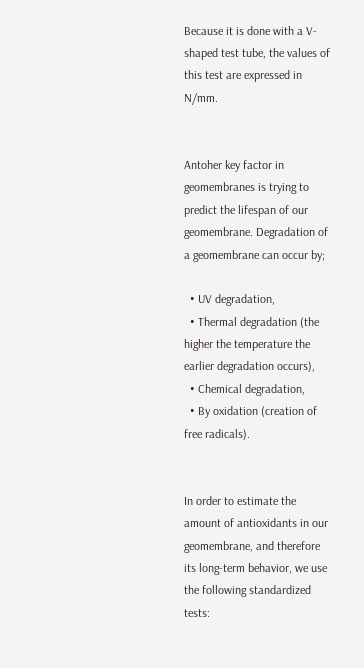Because it is done with a V-shaped test tube, the values of this test are expressed in N/mm.


Antoher key factor in geomembranes is trying to predict the lifespan of our geomembrane. Degradation of a geomembrane can occur by;

  • UV degradation,
  • Thermal degradation (the higher the temperature the earlier degradation occurs),
  • Chemical degradation,
  • By oxidation (creation of free radicals).


In order to estimate the amount of antioxidants in our geomembrane, and therefore its long-term behavior, we use the following standardized tests: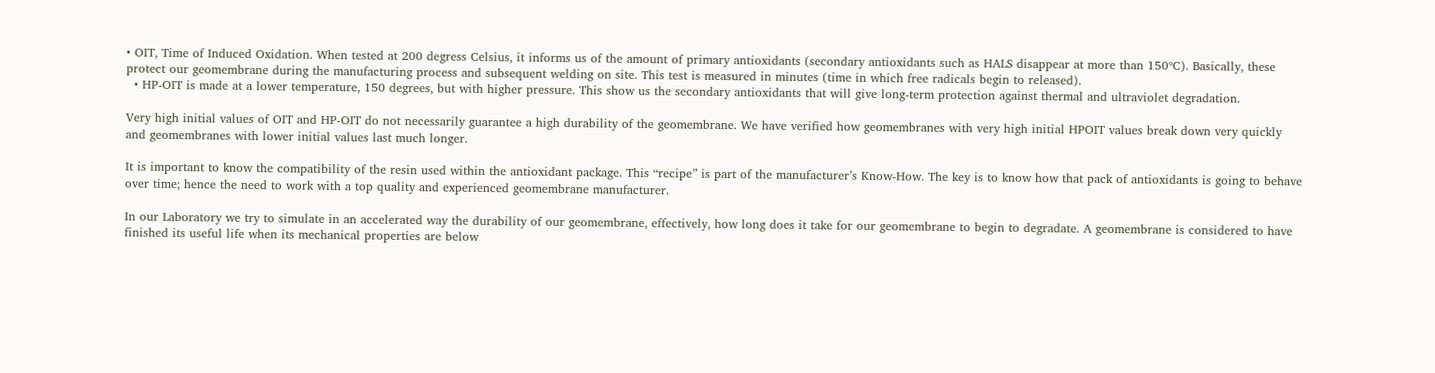• OIT, Time of Induced Oxidation. When tested at 200 degress Celsius, it informs us of the amount of primary antioxidants (secondary antioxidants such as HALS disappear at more than 150ºC). Basically, these protect our geomembrane during the manufacturing process and subsequent welding on site. This test is measured in minutes (time in which free radicals begin to released).
  • HP-OIT is made at a lower temperature, 150 degrees, but with higher pressure. This show us the secondary antioxidants that will give long-term protection against thermal and ultraviolet degradation.

Very high initial values of OIT and HP-OIT do not necessarily guarantee a high durability of the geomembrane. We have verified how geomembranes with very high initial HPOIT values break down very quickly and geomembranes with lower initial values last much longer.

It is important to know the compatibility of the resin used within the antioxidant package. This “recipe” is part of the manufacturer’s Know-How. The key is to know how that pack of antioxidants is going to behave over time; hence the need to work with a top quality and experienced geomembrane manufacturer.

In our Laboratory we try to simulate in an accelerated way the durability of our geomembrane, effectively, how long does it take for our geomembrane to begin to degradate. A geomembrane is considered to have finished its useful life when its mechanical properties are below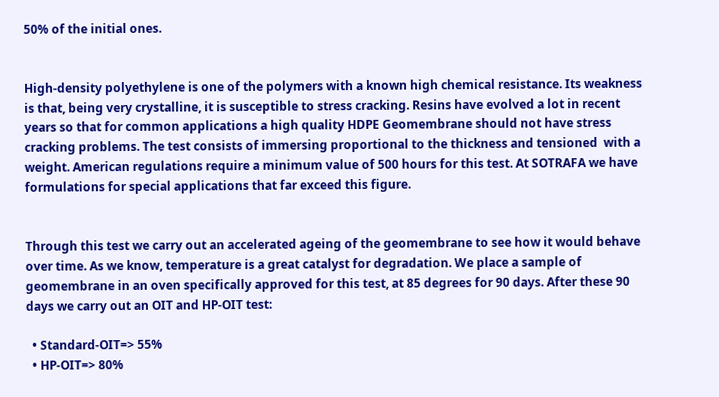50% of the initial ones.


High-density polyethylene is one of the polymers with a known high chemical resistance. Its weakness is that, being very crystalline, it is susceptible to stress cracking. Resins have evolved a lot in recent years so that for common applications a high quality HDPE Geomembrane should not have stress cracking problems. The test consists of immersing proportional to the thickness and tensioned  with a weight. American regulations require a minimum value of 500 hours for this test. At SOTRAFA we have formulations for special applications that far exceed this figure.


Through this test we carry out an accelerated ageing of the geomembrane to see how it would behave over time. As we know, temperature is a great catalyst for degradation. We place a sample of geomembrane in an oven specifically approved for this test, at 85 degrees for 90 days. After these 90 days we carry out an OIT and HP-OIT test:

  • Standard-OIT=> 55%
  • HP-OIT=> 80%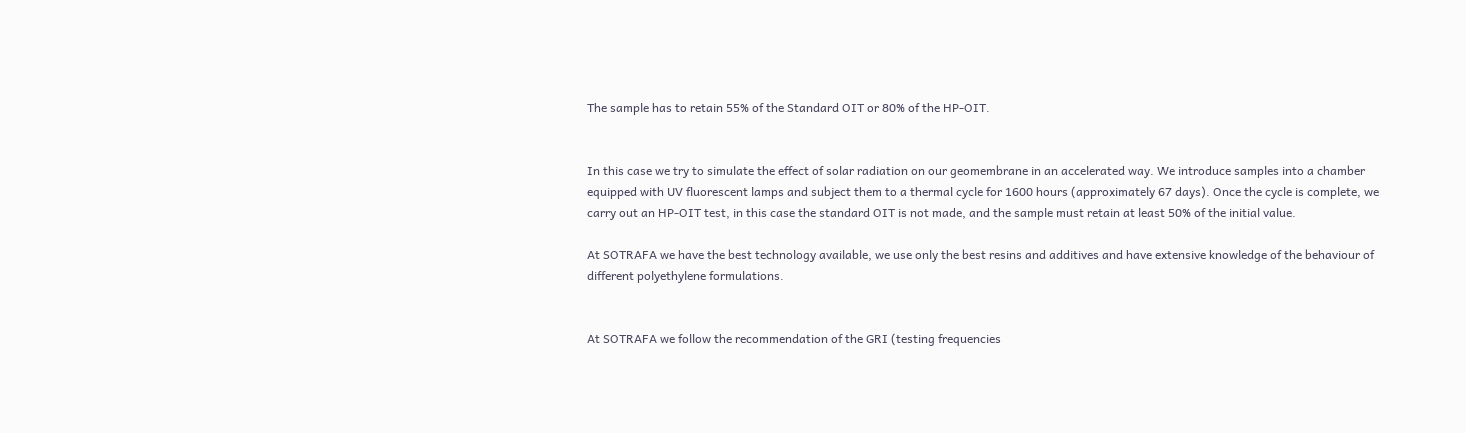The sample has to retain 55% of the Standard OIT or 80% of the HP-OIT.


In this case we try to simulate the effect of solar radiation on our geomembrane in an accelerated way. We introduce samples into a chamber equipped with UV fluorescent lamps and subject them to a thermal cycle for 1600 hours (approximately 67 days). Once the cycle is complete, we carry out an HP-OIT test, in this case the standard OIT is not made, and the sample must retain at least 50% of the initial value.

At SOTRAFA we have the best technology available, we use only the best resins and additives and have extensive knowledge of the behaviour of different polyethylene formulations.


At SOTRAFA we follow the recommendation of the GRI (testing frequencies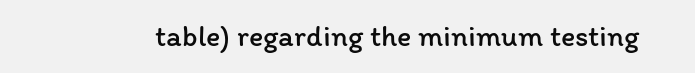table) regarding the minimum testing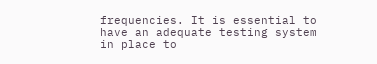frequencies. It is essential to have an adequate testing system in place to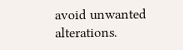avoid unwanted alterations.